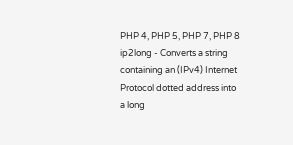PHP 4, PHP 5, PHP 7, PHP 8
ip2long - Converts a string containing an (IPv4) Internet Protocol dotted address into a long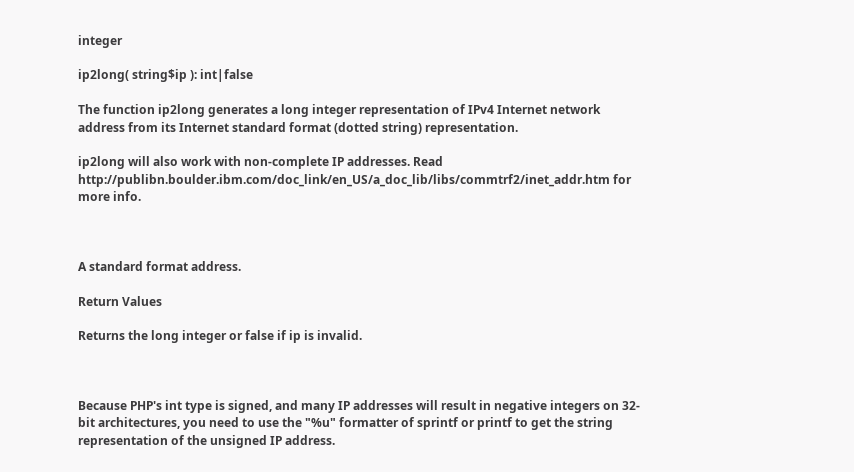integer

ip2long( string$ip ): int|false

The function ip2long generates a long integer representation of IPv4 Internet network address from its Internet standard format (dotted string) representation.

ip2long will also work with non-complete IP addresses. Read http://publibn.boulder.ibm.com/doc_link/en_US/a_doc_lib/libs/commtrf2/inet_addr.htm for more info.



A standard format address.

Return Values

Returns the long integer or false if ip is invalid.



Because PHP's int type is signed, and many IP addresses will result in negative integers on 32-bit architectures, you need to use the "%u" formatter of sprintf or printf to get the string representation of the unsigned IP address.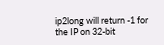ip2long will return -1 for the IP on 32-bit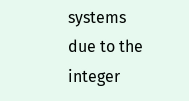systems due to the integer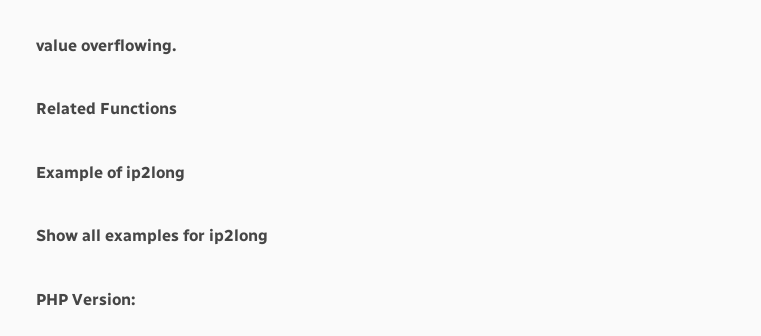value overflowing.

Related Functions

Example of ip2long

Show all examples for ip2long

PHP Version: